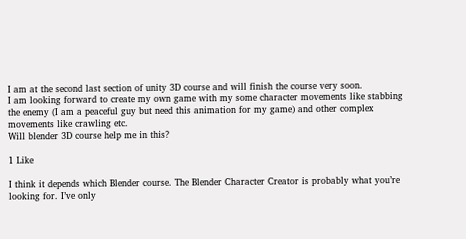I am at the second last section of unity 3D course and will finish the course very soon.
I am looking forward to create my own game with my some character movements like stabbing the enemy (I am a peaceful guy but need this animation for my game) and other complex movements like crawling etc.
Will blender 3D course help me in this?

1 Like

I think it depends which Blender course. The Blender Character Creator is probably what you’re looking for. I’ve only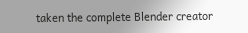taken the complete Blender creator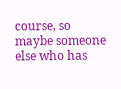course, so maybe someone else who has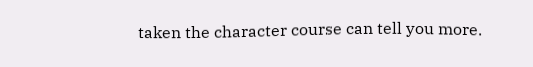taken the character course can tell you more.